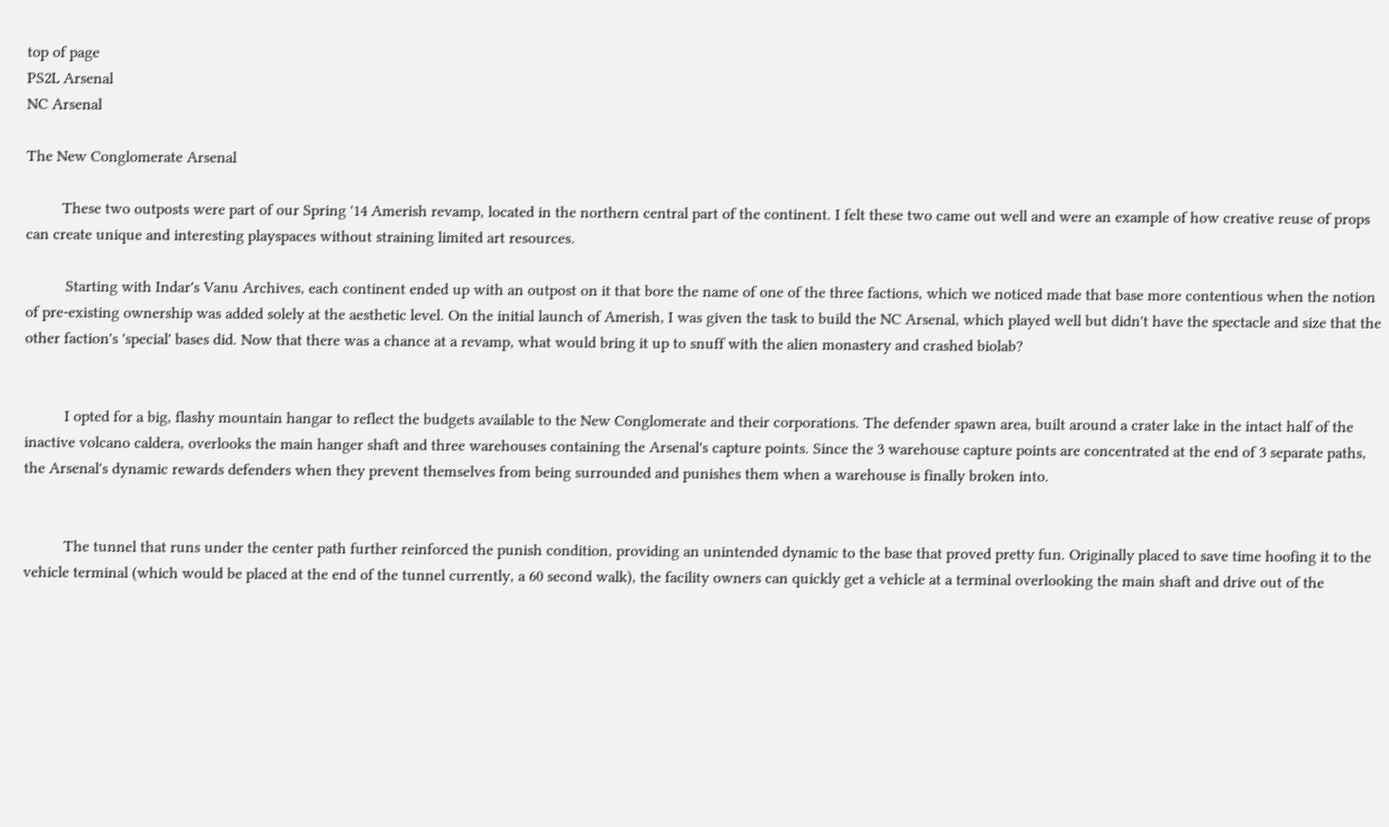top of page
PS2L Arsenal
NC Arsenal

The New Conglomerate Arsenal

         These two outposts were part of our Spring '14 Amerish revamp, located in the northern central part of the continent. I felt these two came out well and were an example of how creative reuse of props can create unique and interesting playspaces without straining limited art resources.

          Starting with Indar's Vanu Archives, each continent ended up with an outpost on it that bore the name of one of the three factions, which we noticed made that base more contentious when the notion of pre-existing ownership was added solely at the aesthetic level. On the initial launch of Amerish, I was given the task to build the NC Arsenal, which played well but didn't have the spectacle and size that the other faction's 'special' bases did. Now that there was a chance at a revamp, what would bring it up to snuff with the alien monastery and crashed biolab?


          I opted for a big, flashy mountain hangar to reflect the budgets available to the New Conglomerate and their corporations. The defender spawn area, built around a crater lake in the intact half of the inactive volcano caldera, overlooks the main hanger shaft and three warehouses containing the Arsenal's capture points. Since the 3 warehouse capture points are concentrated at the end of 3 separate paths, the Arsenal's dynamic rewards defenders when they prevent themselves from being surrounded and punishes them when a warehouse is finally broken into.


          The tunnel that runs under the center path further reinforced the punish condition, providing an unintended dynamic to the base that proved pretty fun. Originally placed to save time hoofing it to the vehicle terminal (which would be placed at the end of the tunnel currently, a 60 second walk), the facility owners can quickly get a vehicle at a terminal overlooking the main shaft and drive out of the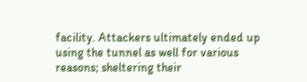facility. Attackers ultimately ended up using the tunnel as well for various reasons; sheltering their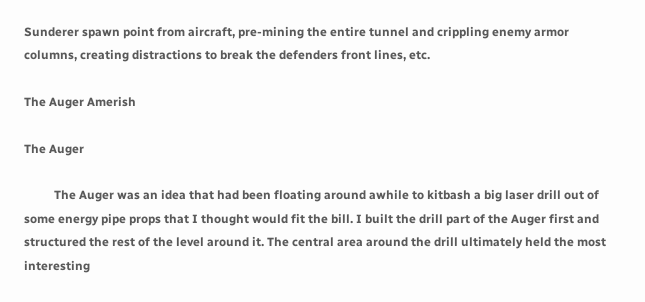Sunderer spawn point from aircraft, pre-mining the entire tunnel and crippling enemy armor columns, creating distractions to break the defenders front lines, etc.

The Auger Amerish

The Auger

          The Auger was an idea that had been floating around awhile to kitbash a big laser drill out of some energy pipe props that I thought would fit the bill. I built the drill part of the Auger first and structured the rest of the level around it. The central area around the drill ultimately held the most interesting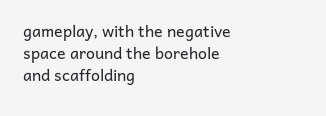gameplay, with the negative space around the borehole and scaffolding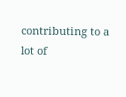contributing to a lot of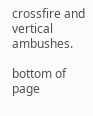crossfire and vertical ambushes.

bottom of page